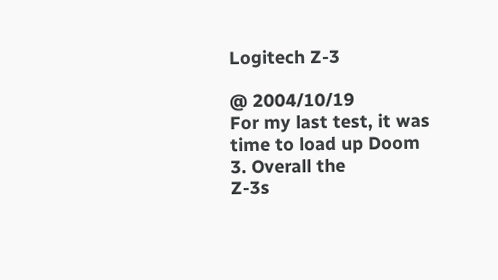Logitech Z-3

@ 2004/10/19
For my last test, it was time to load up Doom 3. Overall the
Z-3s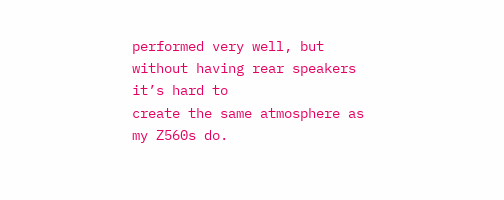performed very well, but without having rear speakers it’s hard to
create the same atmosphere as my Z560s do.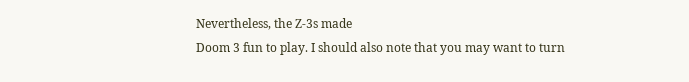Nevertheless, the Z-3s made
Doom 3 fun to play. I should also note that you may want to turn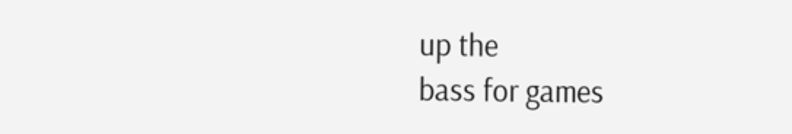up the
bass for games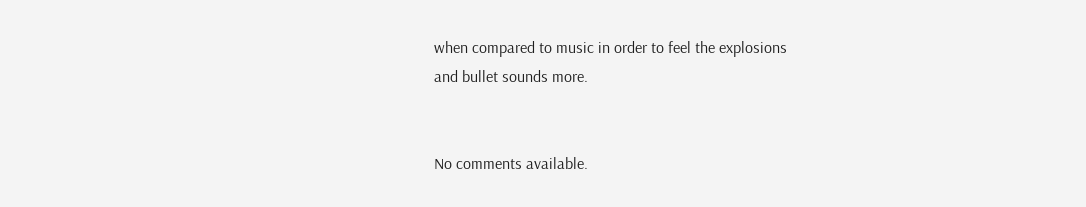when compared to music in order to feel the explosions
and bullet sounds more.


No comments available.